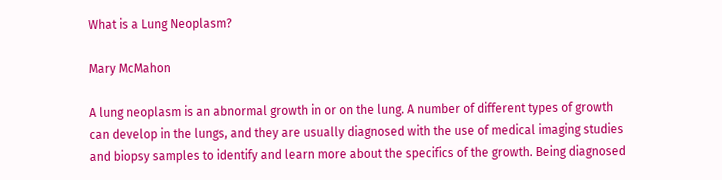What is a Lung Neoplasm?

Mary McMahon

A lung neoplasm is an abnormal growth in or on the lung. A number of different types of growth can develop in the lungs, and they are usually diagnosed with the use of medical imaging studies and biopsy samples to identify and learn more about the specifics of the growth. Being diagnosed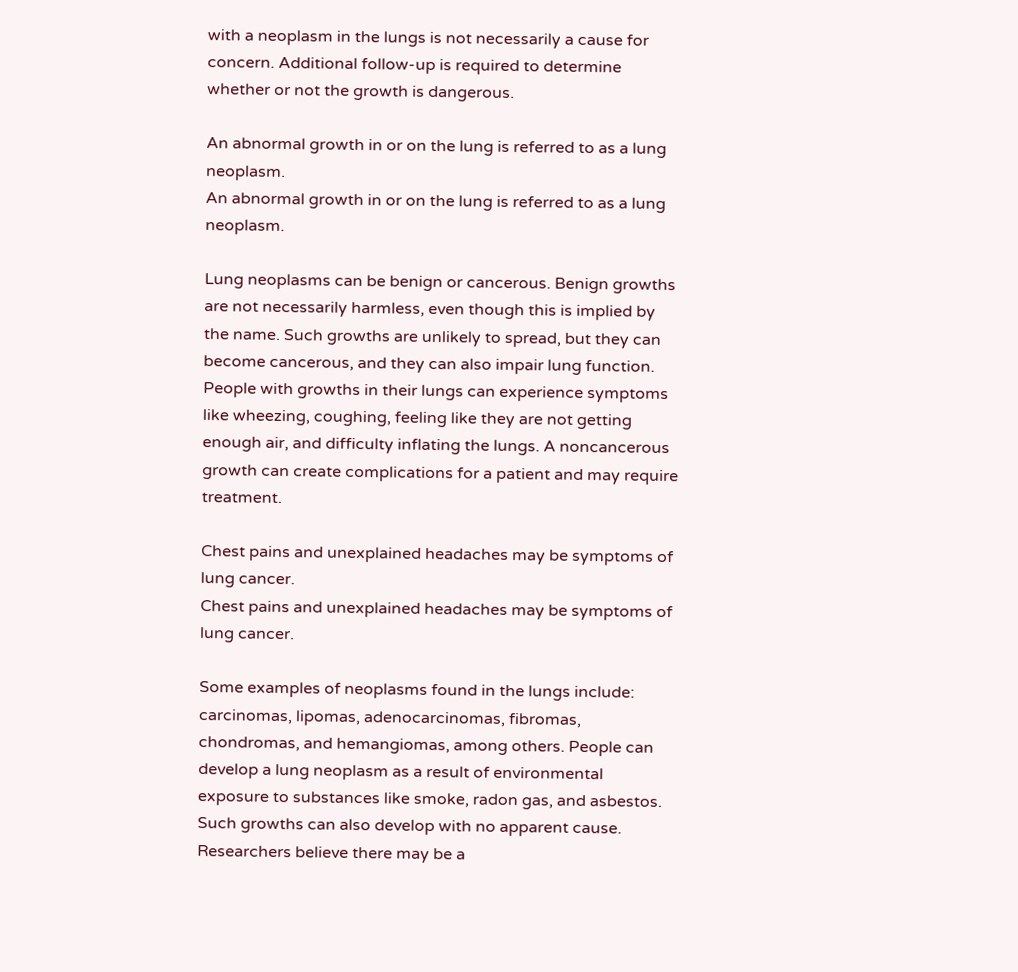with a neoplasm in the lungs is not necessarily a cause for concern. Additional follow-up is required to determine whether or not the growth is dangerous.

An abnormal growth in or on the lung is referred to as a lung neoplasm.
An abnormal growth in or on the lung is referred to as a lung neoplasm.

Lung neoplasms can be benign or cancerous. Benign growths are not necessarily harmless, even though this is implied by the name. Such growths are unlikely to spread, but they can become cancerous, and they can also impair lung function. People with growths in their lungs can experience symptoms like wheezing, coughing, feeling like they are not getting enough air, and difficulty inflating the lungs. A noncancerous growth can create complications for a patient and may require treatment.

Chest pains and unexplained headaches may be symptoms of lung cancer.
Chest pains and unexplained headaches may be symptoms of lung cancer.

Some examples of neoplasms found in the lungs include: carcinomas, lipomas, adenocarcinomas, fibromas, chondromas, and hemangiomas, among others. People can develop a lung neoplasm as a result of environmental exposure to substances like smoke, radon gas, and asbestos. Such growths can also develop with no apparent cause. Researchers believe there may be a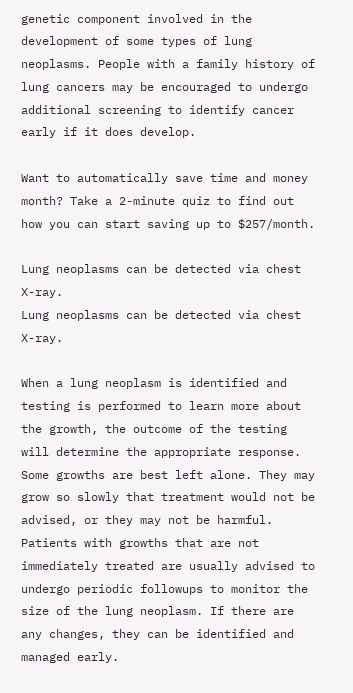genetic component involved in the development of some types of lung neoplasms. People with a family history of lung cancers may be encouraged to undergo additional screening to identify cancer early if it does develop.

Want to automatically save time and money month? Take a 2-minute quiz to find out how you can start saving up to $257/month.

Lung neoplasms can be detected via chest X-ray.
Lung neoplasms can be detected via chest X-ray.

When a lung neoplasm is identified and testing is performed to learn more about the growth, the outcome of the testing will determine the appropriate response. Some growths are best left alone. They may grow so slowly that treatment would not be advised, or they may not be harmful. Patients with growths that are not immediately treated are usually advised to undergo periodic followups to monitor the size of the lung neoplasm. If there are any changes, they can be identified and managed early.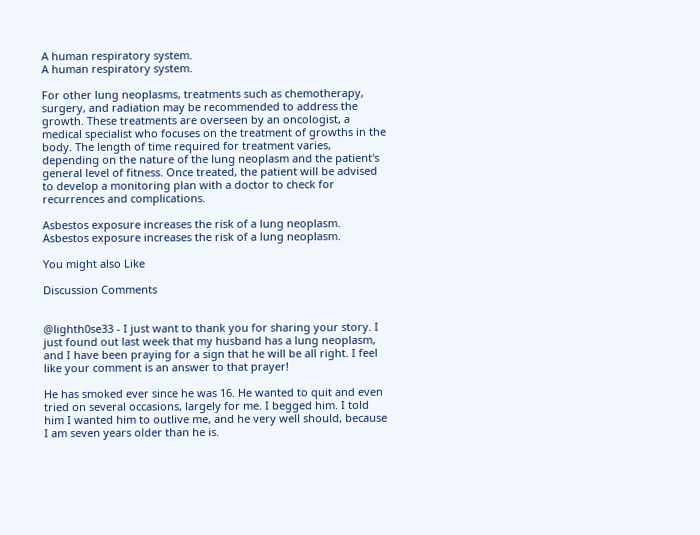A human respiratory system.
A human respiratory system.

For other lung neoplasms, treatments such as chemotherapy, surgery, and radiation may be recommended to address the growth. These treatments are overseen by an oncologist, a medical specialist who focuses on the treatment of growths in the body. The length of time required for treatment varies, depending on the nature of the lung neoplasm and the patient's general level of fitness. Once treated, the patient will be advised to develop a monitoring plan with a doctor to check for recurrences and complications.

Asbestos exposure increases the risk of a lung neoplasm.
Asbestos exposure increases the risk of a lung neoplasm.

You might also Like

Discussion Comments


@lighth0se33 - I just want to thank you for sharing your story. I just found out last week that my husband has a lung neoplasm, and I have been praying for a sign that he will be all right. I feel like your comment is an answer to that prayer!

He has smoked ever since he was 16. He wanted to quit and even tried on several occasions, largely for me. I begged him. I told him I wanted him to outlive me, and he very well should, because I am seven years older than he is.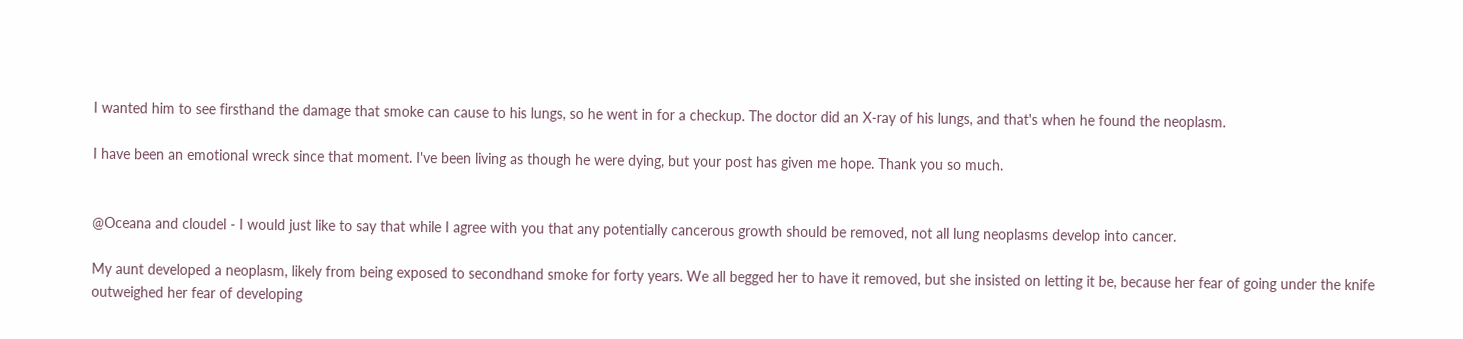I wanted him to see firsthand the damage that smoke can cause to his lungs, so he went in for a checkup. The doctor did an X-ray of his lungs, and that's when he found the neoplasm.

I have been an emotional wreck since that moment. I've been living as though he were dying, but your post has given me hope. Thank you so much.


@Oceana and cloudel - I would just like to say that while I agree with you that any potentially cancerous growth should be removed, not all lung neoplasms develop into cancer.

My aunt developed a neoplasm, likely from being exposed to secondhand smoke for forty years. We all begged her to have it removed, but she insisted on letting it be, because her fear of going under the knife outweighed her fear of developing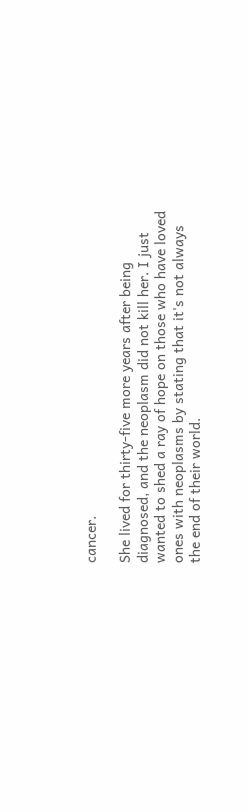cancer.

She lived for thirty-five more years after being diagnosed, and the neoplasm did not kill her. I just wanted to shed a ray of hope on those who have loved ones with neoplasms by stating that it's not always the end of their world.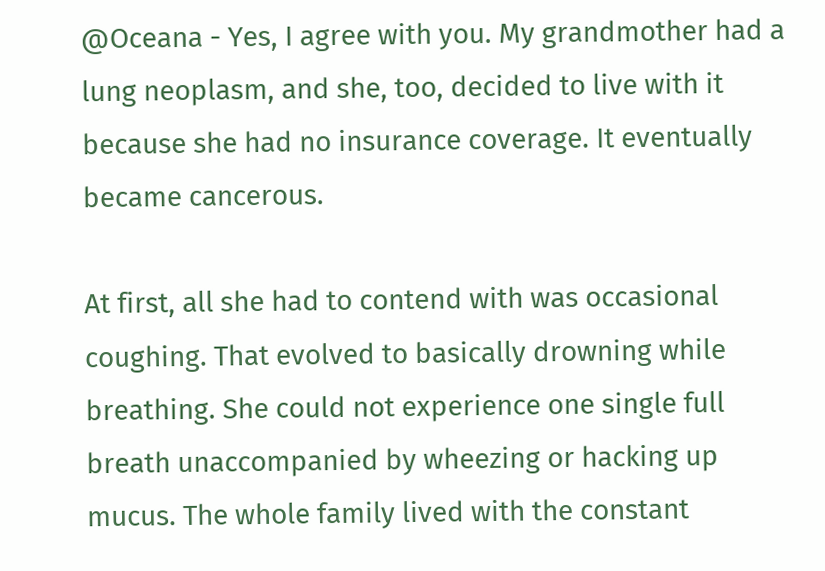@Oceana - Yes, I agree with you. My grandmother had a lung neoplasm, and she, too, decided to live with it because she had no insurance coverage. It eventually became cancerous.

At first, all she had to contend with was occasional coughing. That evolved to basically drowning while breathing. She could not experience one single full breath unaccompanied by wheezing or hacking up mucus. The whole family lived with the constant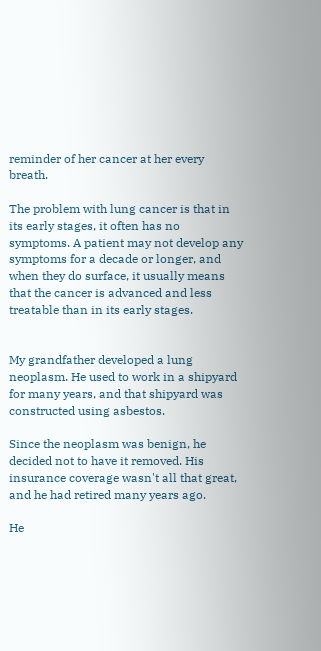reminder of her cancer at her every breath.

The problem with lung cancer is that in its early stages, it often has no symptoms. A patient may not develop any symptoms for a decade or longer, and when they do surface, it usually means that the cancer is advanced and less treatable than in its early stages.


My grandfather developed a lung neoplasm. He used to work in a shipyard for many years, and that shipyard was constructed using asbestos.

Since the neoplasm was benign, he decided not to have it removed. His insurance coverage wasn't all that great, and he had retired many years ago.

He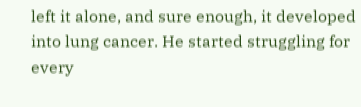left it alone, and sure enough, it developed into lung cancer. He started struggling for every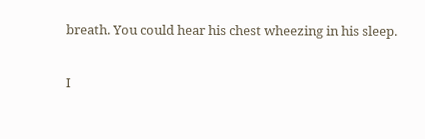breath. You could hear his chest wheezing in his sleep.

I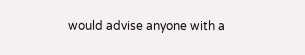would advise anyone with a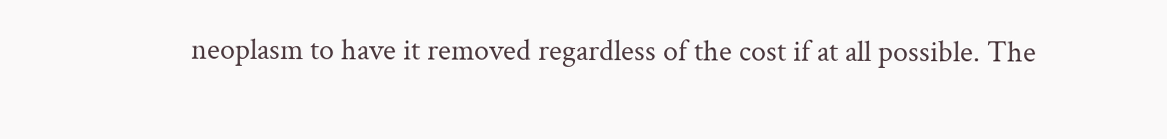neoplasm to have it removed regardless of the cost if at all possible. The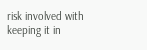risk involved with keeping it in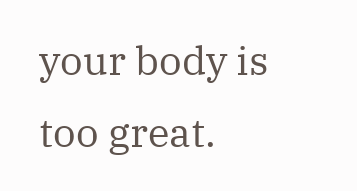your body is too great.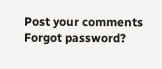Post your comments
Forgot password?